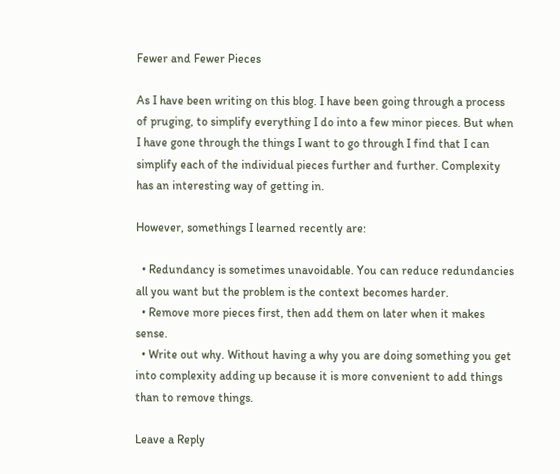Fewer and Fewer Pieces

As I have been writing on this blog. I have been going through a process of pruging, to simplify everything I do into a few minor pieces. But when I have gone through the things I want to go through I find that I can simplify each of the individual pieces further and further. Complexity has an interesting way of getting in.

However, somethings I learned recently are:

  • Redundancy is sometimes unavoidable. You can reduce redundancies all you want but the problem is the context becomes harder.
  • Remove more pieces first, then add them on later when it makes sense.
  • Write out why. Without having a why you are doing something you get into complexity adding up because it is more convenient to add things than to remove things.

Leave a Reply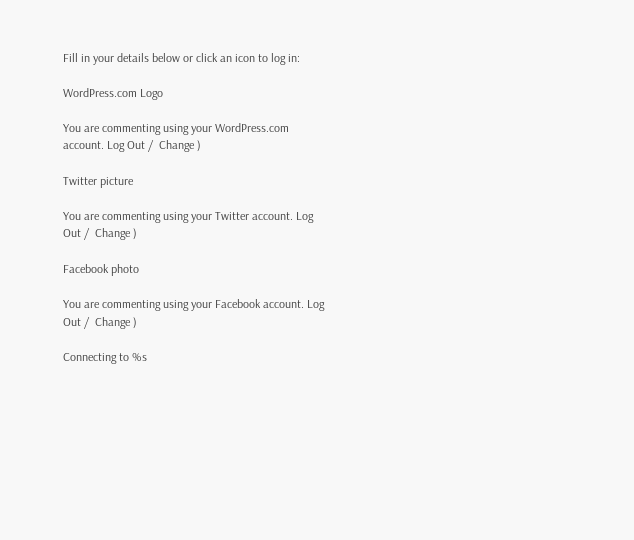Fill in your details below or click an icon to log in:

WordPress.com Logo

You are commenting using your WordPress.com account. Log Out /  Change )

Twitter picture

You are commenting using your Twitter account. Log Out /  Change )

Facebook photo

You are commenting using your Facebook account. Log Out /  Change )

Connecting to %s